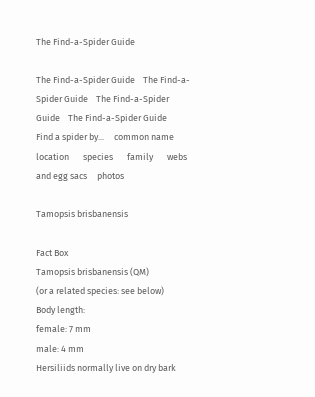The Find-a-Spider Guide

The Find-a-Spider Guide    The Find-a-Spider Guide    The Find-a-Spider Guide    The Find-a-Spider Guide
Find a spider by...     common name     location       species       family       webs and egg sacs     photos

Tamopsis brisbanensis

Fact Box
Tamopsis brisbanensis (QM)
(or a related species: see below)
Body length:
female: 7 mm
male: 4 mm
Hersiliids normally live on dry bark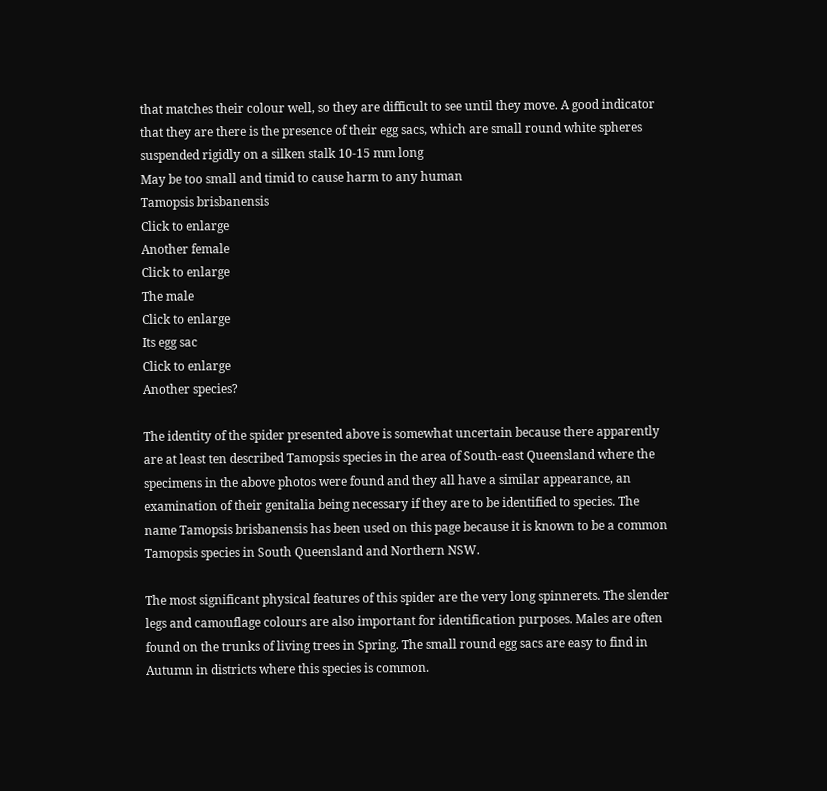that matches their colour well, so they are difficult to see until they move. A good indicator that they are there is the presence of their egg sacs, which are small round white spheres suspended rigidly on a silken stalk 10-15 mm long
May be too small and timid to cause harm to any human
Tamopsis brisbanensis
Click to enlarge
Another female
Click to enlarge
The male
Click to enlarge
Its egg sac
Click to enlarge
Another species?

The identity of the spider presented above is somewhat uncertain because there apparently are at least ten described Tamopsis species in the area of South-east Queensland where the specimens in the above photos were found and they all have a similar appearance, an examination of their genitalia being necessary if they are to be identified to species. The name Tamopsis brisbanensis has been used on this page because it is known to be a common Tamopsis species in South Queensland and Northern NSW.

The most significant physical features of this spider are the very long spinnerets. The slender legs and camouflage colours are also important for identification purposes. Males are often found on the trunks of living trees in Spring. The small round egg sacs are easy to find in Autumn in districts where this species is common.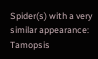Spider(s) with a very similar appearance: Tamopsis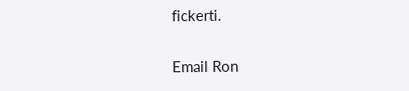fickerti.

Email Ron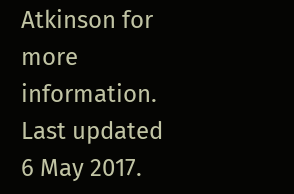Atkinson for more information.    Last updated 6 May 2017.